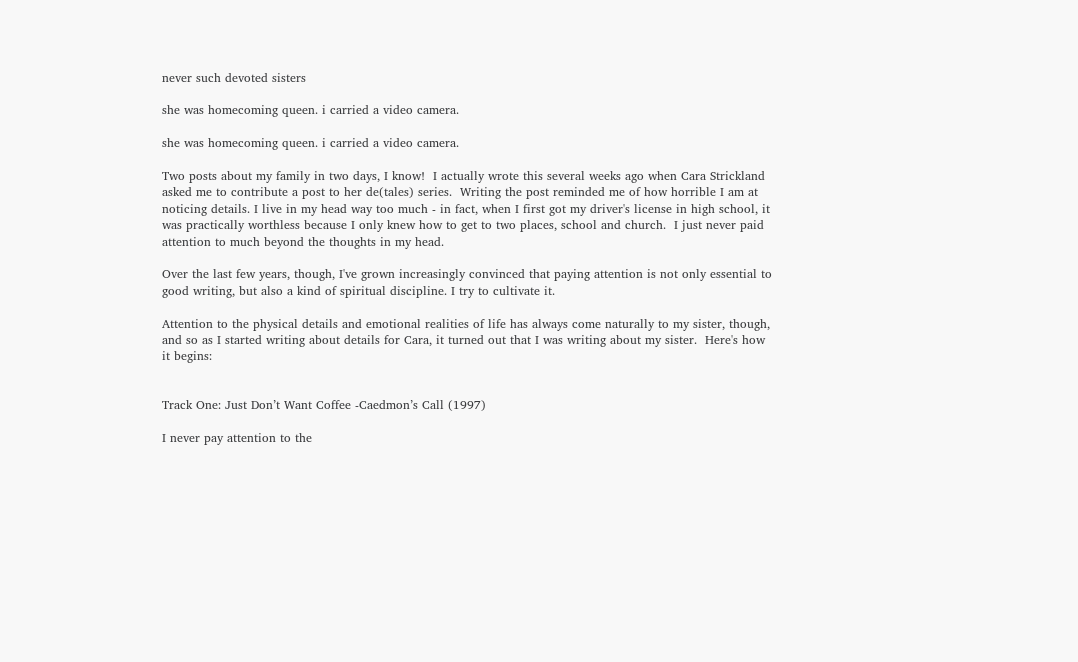never such devoted sisters

she was homecoming queen. i carried a video camera.

she was homecoming queen. i carried a video camera.

Two posts about my family in two days, I know!  I actually wrote this several weeks ago when Cara Strickland asked me to contribute a post to her de(tales) series.  Writing the post reminded me of how horrible I am at noticing details. I live in my head way too much - in fact, when I first got my driver's license in high school, it was practically worthless because I only knew how to get to two places, school and church.  I just never paid attention to much beyond the thoughts in my head.

Over the last few years, though, I've grown increasingly convinced that paying attention is not only essential to good writing, but also a kind of spiritual discipline. I try to cultivate it.

Attention to the physical details and emotional realities of life has always come naturally to my sister, though, and so as I started writing about details for Cara, it turned out that I was writing about my sister.  Here's how it begins:


Track One: Just Don’t Want Coffee -Caedmon’s Call (1997)

I never pay attention to the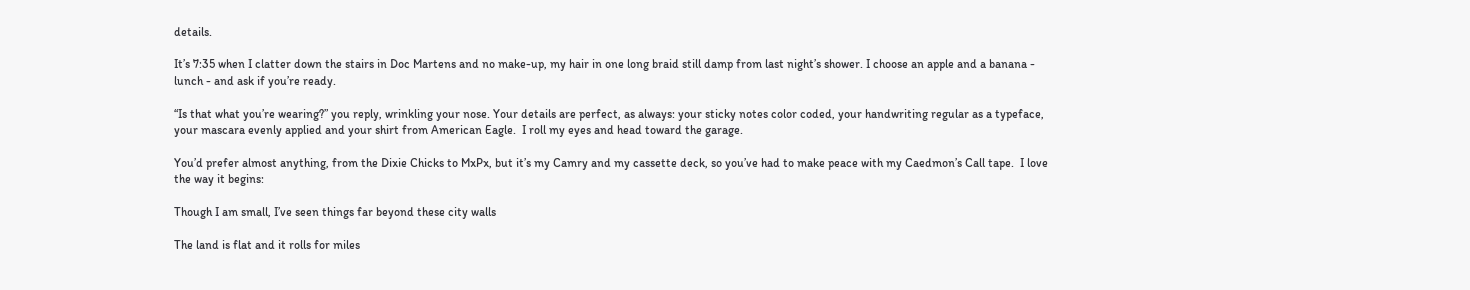details.

It’s 7:35 when I clatter down the stairs in Doc Martens and no make-up, my hair in one long braid still damp from last night’s shower. I choose an apple and a banana - lunch - and ask if you’re ready.

“Is that what you’re wearing?” you reply, wrinkling your nose. Your details are perfect, as always: your sticky notes color coded, your handwriting regular as a typeface, your mascara evenly applied and your shirt from American Eagle.  I roll my eyes and head toward the garage.

You’d prefer almost anything, from the Dixie Chicks to MxPx, but it’s my Camry and my cassette deck, so you’ve had to make peace with my Caedmon’s Call tape.  I love the way it begins:

Though I am small, I’ve seen things far beyond these city walls

The land is flat and it rolls for miles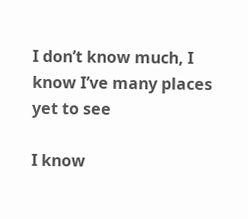I don’t know much, I know I’ve many places yet to see

I know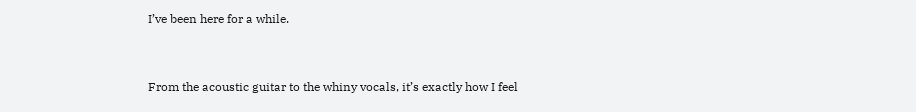I’ve been here for a while.


From the acoustic guitar to the whiny vocals, it’s exactly how I feel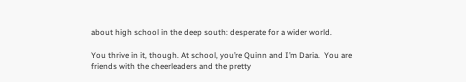about high school in the deep south: desperate for a wider world.

You thrive in it, though. At school, you’re Quinn and I’m Daria.  You are friends with the cheerleaders and the pretty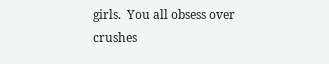girls.  You all obsess over crushes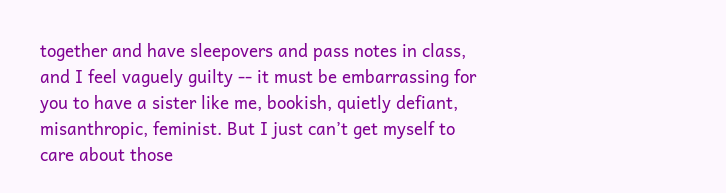together and have sleepovers and pass notes in class, and I feel vaguely guilty -- it must be embarrassing for you to have a sister like me, bookish, quietly defiant, misanthropic, feminist. But I just can’t get myself to care about those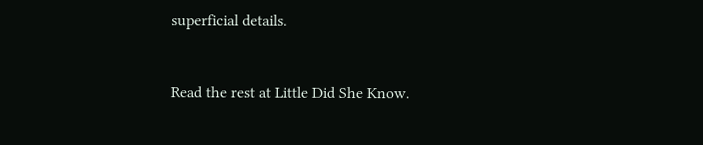superficial details.


Read the rest at Little Did She Know.